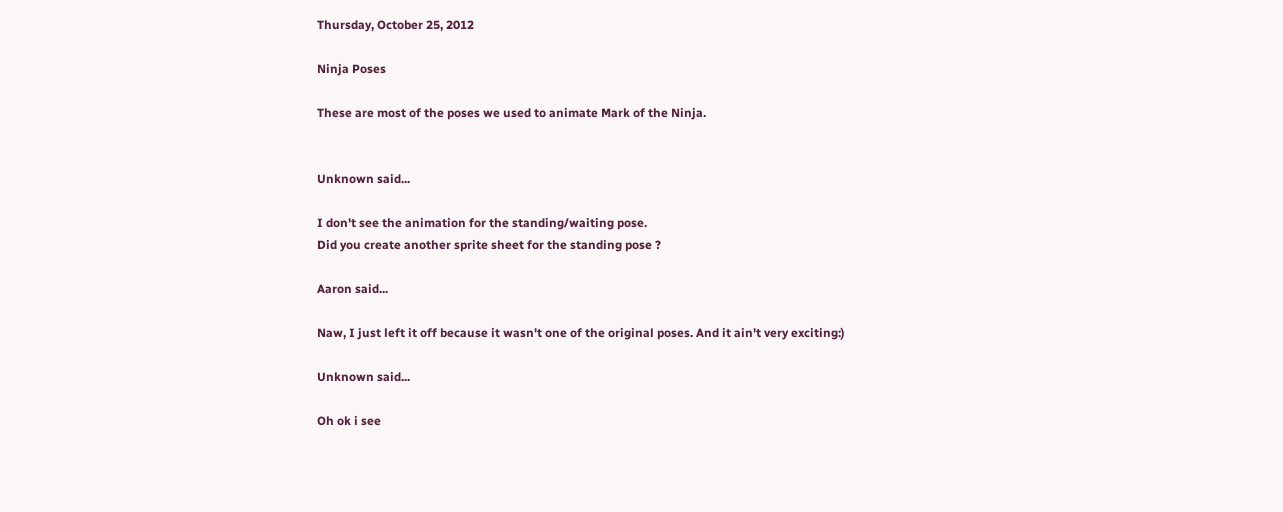Thursday, October 25, 2012

Ninja Poses

These are most of the poses we used to animate Mark of the Ninja.


Unknown said...

I don't see the animation for the standing/waiting pose.
Did you create another sprite sheet for the standing pose ?

Aaron said...

Naw, I just left it off because it wasn't one of the original poses. And it ain't very exciting:)

Unknown said...

Oh ok i see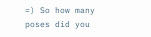=) So how many poses did you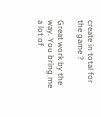create in total for the game ?

Great work by the way. You bring me a lot of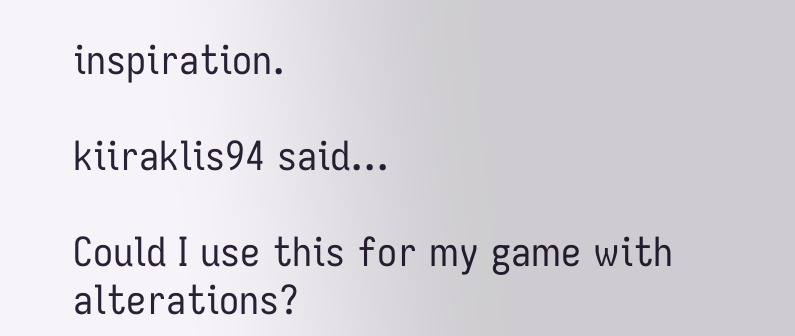inspiration.

kiiraklis94 said...

Could I use this for my game with alterations?